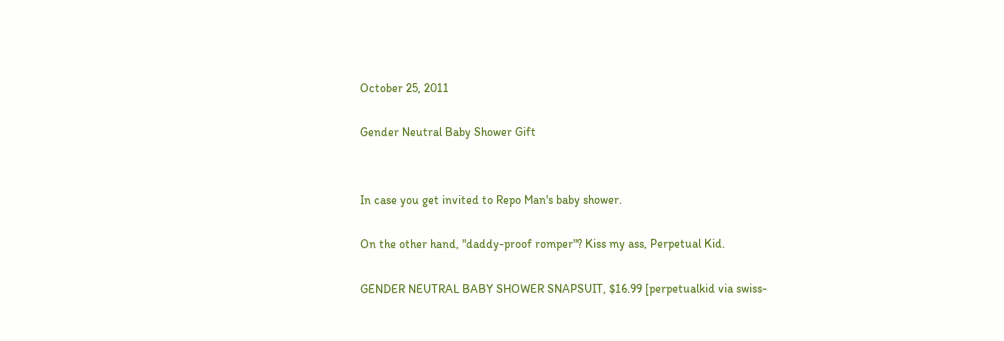October 25, 2011

Gender Neutral Baby Shower Gift


In case you get invited to Repo Man's baby shower.

On the other hand, "daddy-proof romper"? Kiss my ass, Perpetual Kid.

GENDER NEUTRAL BABY SHOWER SNAPSUIT, $16.99 [perpetualkid via swiss-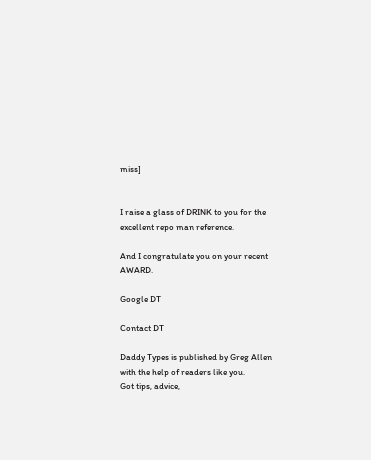miss]


I raise a glass of DRINK to you for the excellent repo man reference.

And I congratulate you on your recent AWARD.

Google DT

Contact DT

Daddy Types is published by Greg Allen with the help of readers like you.
Got tips, advice,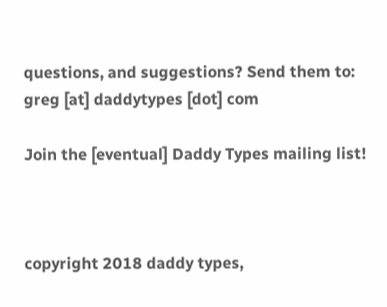questions, and suggestions? Send them to:
greg [at] daddytypes [dot] com

Join the [eventual] Daddy Types mailing list!



copyright 2018 daddy types,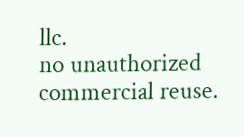llc.
no unauthorized commercial reuse.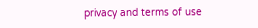privacy and terms of use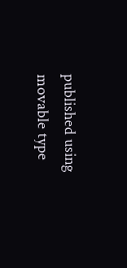published using movable type